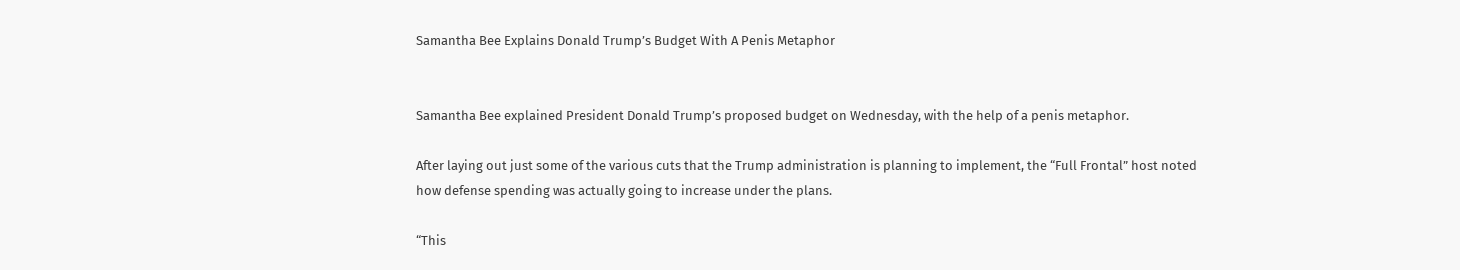Samantha Bee Explains Donald Trump’s Budget With A Penis Metaphor


Samantha Bee explained President Donald Trump’s proposed budget on Wednesday, with the help of a penis metaphor.

After laying out just some of the various cuts that the Trump administration is planning to implement, the “Full Frontal” host noted how defense spending was actually going to increase under the plans.

“This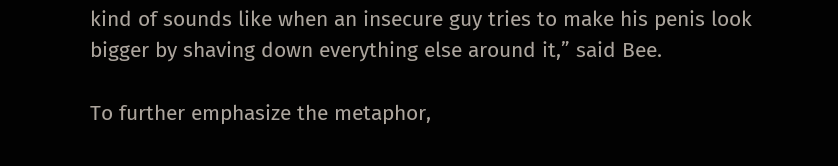kind of sounds like when an insecure guy tries to make his penis look bigger by shaving down everything else around it,” said Bee.

To further emphasize the metaphor,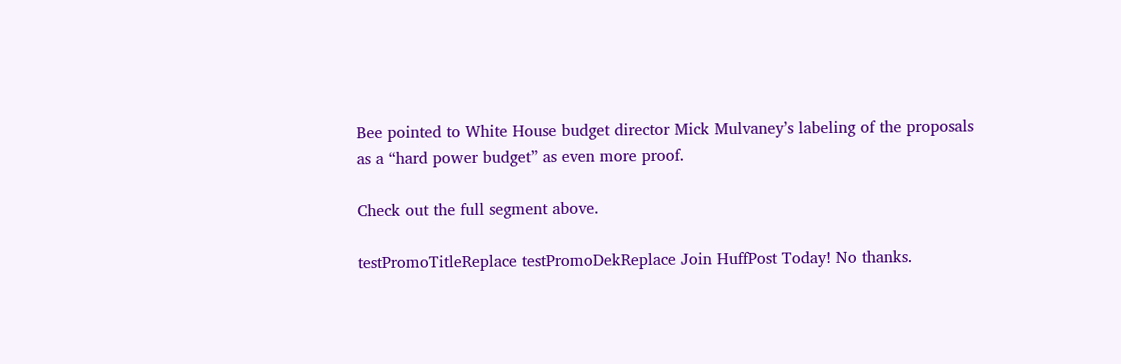Bee pointed to White House budget director Mick Mulvaney’s labeling of the proposals as a “hard power budget” as even more proof.

Check out the full segment above.

testPromoTitleReplace testPromoDekReplace Join HuffPost Today! No thanks.